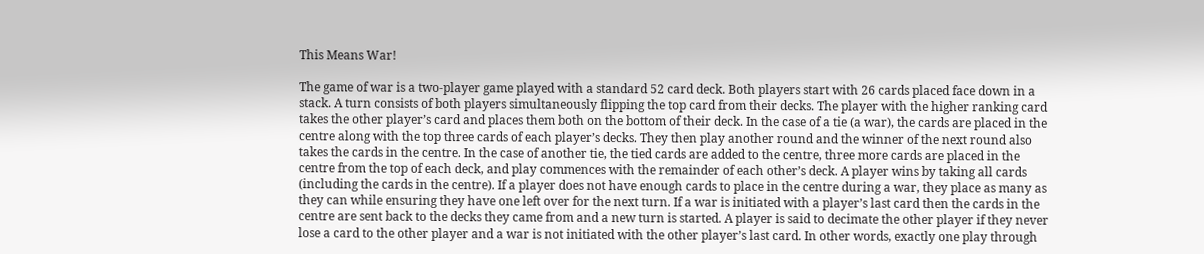This Means War!

The game of war is a two-player game played with a standard 52 card deck. Both players start with 26 cards placed face down in a stack. A turn consists of both players simultaneously flipping the top card from their decks. The player with the higher ranking card takes the other player’s card and places them both on the bottom of their deck. In the case of a tie (a war), the cards are placed in the centre along with the top three cards of each player’s decks. They then play another round and the winner of the next round also takes the cards in the centre. In the case of another tie, the tied cards are added to the centre, three more cards are placed in the centre from the top of each deck, and play commences with the remainder of each other’s deck. A player wins by taking all cards (including the cards in the centre). If a player does not have enough cards to place in the centre during a war, they place as many as they can while ensuring they have one left over for the next turn. If a war is initiated with a player’s last card then the cards in the centre are sent back to the decks they came from and a new turn is started. A player is said to decimate the other player if they never lose a card to the other player and a war is not initiated with the other player’s last card. In other words, exactly one play through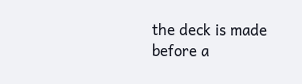the deck is made before a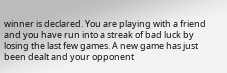winner is declared. You are playing with a friend and you have run into a streak of bad luck by losing the last few games. A new game has just been dealt and your opponent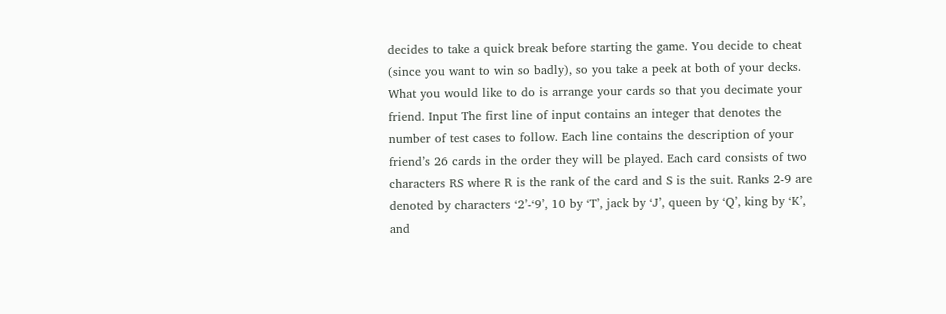decides to take a quick break before starting the game. You decide to cheat (since you want to win so badly), so you take a peek at both of your decks. What you would like to do is arrange your cards so that you decimate your friend. Input The first line of input contains an integer that denotes the number of test cases to follow. Each line contains the description of your friend’s 26 cards in the order they will be played. Each card consists of two characters RS where R is the rank of the card and S is the suit. Ranks 2-9 are denoted by characters ‘2’-‘9’, 10 by ‘T’, jack by ‘J’, queen by ‘Q’, king by ‘K’, and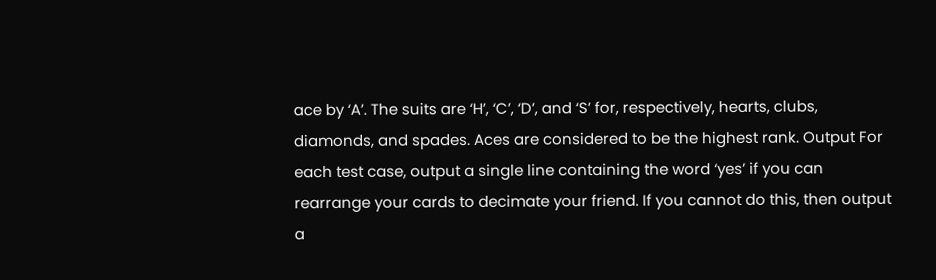ace by ‘A’. The suits are ‘H’, ‘C’, ‘D’, and ‘S’ for, respectively, hearts, clubs, diamonds, and spades. Aces are considered to be the highest rank. Output For each test case, output a single line containing the word ‘yes’ if you can rearrange your cards to decimate your friend. If you cannot do this, then output a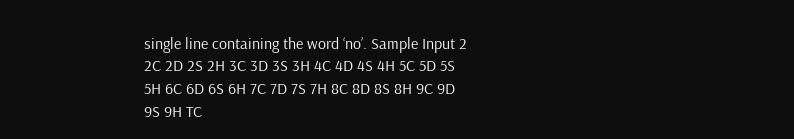single line containing the word ‘no’. Sample Input 2 2C 2D 2S 2H 3C 3D 3S 3H 4C 4D 4S 4H 5C 5D 5S 5H 6C 6D 6S 6H 7C 7D 7S 7H 8C 8D 8S 8H 9C 9D 9S 9H TC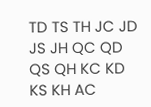TD TS TH JC JD JS JH QC QD QS QH KC KD KS KH AC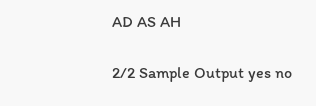AD AS AH

2/2 Sample Output yes no